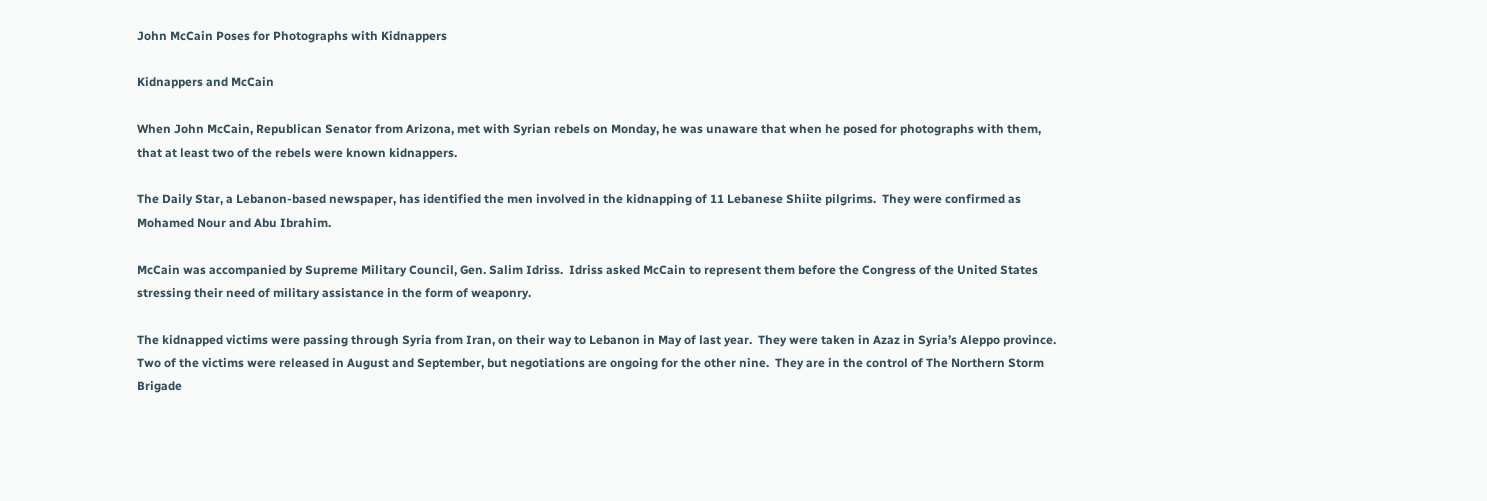John McCain Poses for Photographs with Kidnappers

Kidnappers and McCain

When John McCain, Republican Senator from Arizona, met with Syrian rebels on Monday, he was unaware that when he posed for photographs with them, that at least two of the rebels were known kidnappers.

The Daily Star, a Lebanon-based newspaper, has identified the men involved in the kidnapping of 11 Lebanese Shiite pilgrims.  They were confirmed as Mohamed Nour and Abu Ibrahim.

McCain was accompanied by Supreme Military Council, Gen. Salim Idriss.  Idriss asked McCain to represent them before the Congress of the United States stressing their need of military assistance in the form of weaponry.

The kidnapped victims were passing through Syria from Iran, on their way to Lebanon in May of last year.  They were taken in Azaz in Syria’s Aleppo province.  Two of the victims were released in August and September, but negotiations are ongoing for the other nine.  They are in the control of The Northern Storm Brigade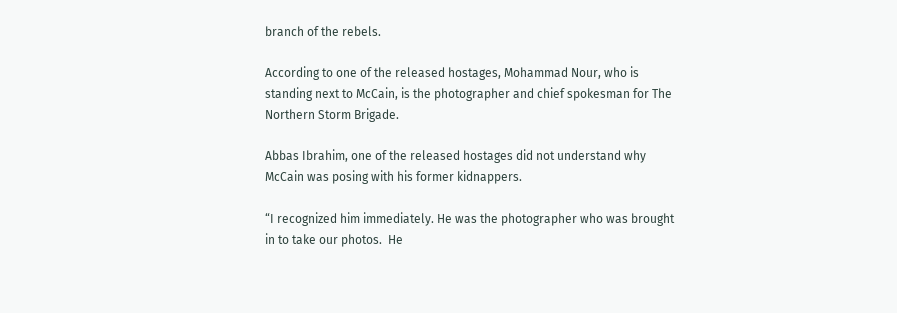branch of the rebels.

According to one of the released hostages, Mohammad Nour, who is standing next to McCain, is the photographer and chief spokesman for The Northern Storm Brigade.

Abbas Ibrahim, one of the released hostages did not understand why McCain was posing with his former kidnappers.

“I recognized him immediately. He was the photographer who was brought in to take our photos.  He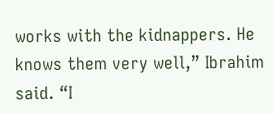works with the kidnappers. He knows them very well,” Ibrahim said. “I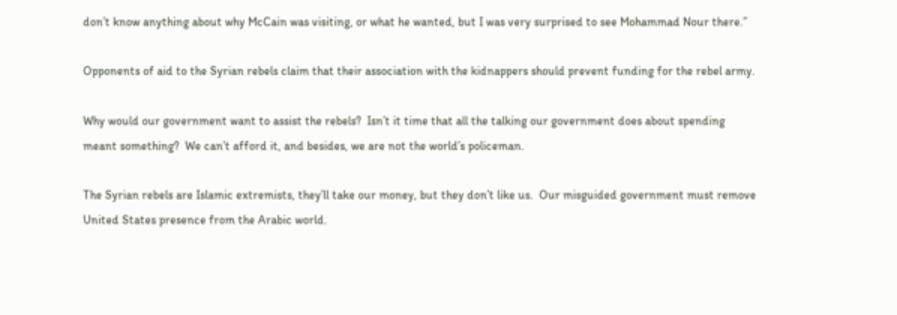don’t know anything about why McCain was visiting, or what he wanted, but I was very surprised to see Mohammad Nour there.”

Opponents of aid to the Syrian rebels claim that their association with the kidnappers should prevent funding for the rebel army.

Why would our government want to assist the rebels?  Isn’t it time that all the talking our government does about spending meant something?  We can’t afford it, and besides, we are not the world’s policeman.

The Syrian rebels are Islamic extremists, they’ll take our money, but they don’t like us.  Our misguided government must remove United States presence from the Arabic world.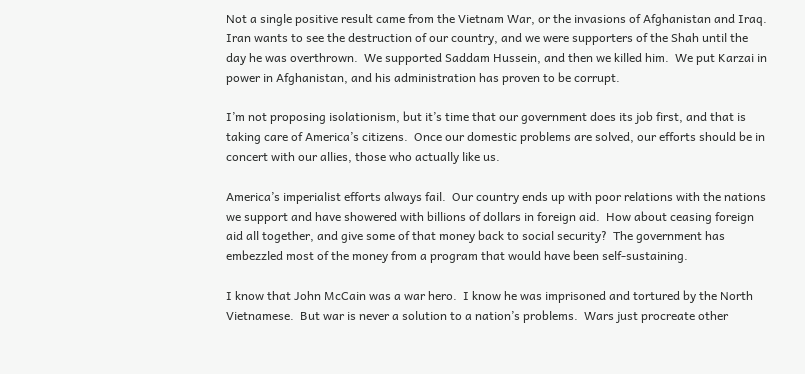Not a single positive result came from the Vietnam War, or the invasions of Afghanistan and Iraq.  Iran wants to see the destruction of our country, and we were supporters of the Shah until the day he was overthrown.  We supported Saddam Hussein, and then we killed him.  We put Karzai in power in Afghanistan, and his administration has proven to be corrupt.

I’m not proposing isolationism, but it’s time that our government does its job first, and that is taking care of America’s citizens.  Once our domestic problems are solved, our efforts should be in concert with our allies, those who actually like us.

America’s imperialist efforts always fail.  Our country ends up with poor relations with the nations we support and have showered with billions of dollars in foreign aid.  How about ceasing foreign aid all together, and give some of that money back to social security?  The government has embezzled most of the money from a program that would have been self-sustaining.

I know that John McCain was a war hero.  I know he was imprisoned and tortured by the North Vietnamese.  But war is never a solution to a nation’s problems.  Wars just procreate other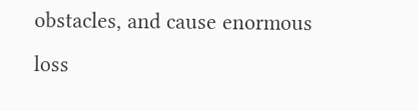obstacles, and cause enormous loss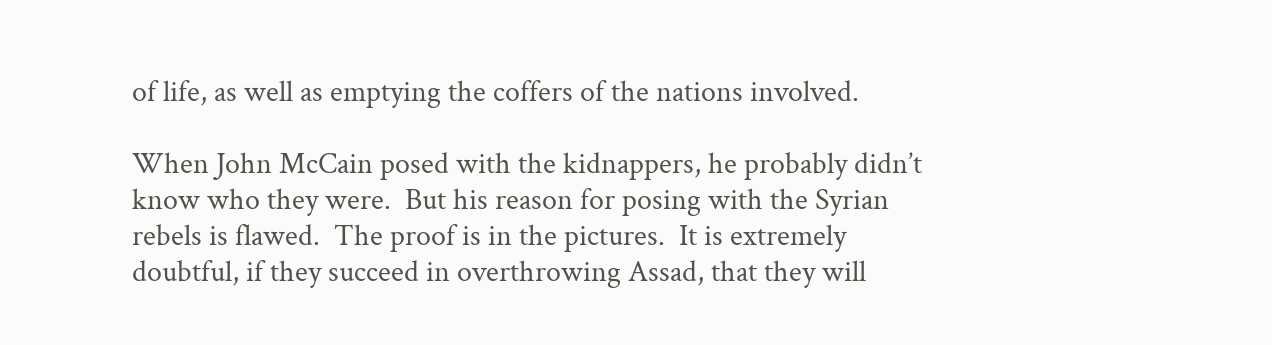of life, as well as emptying the coffers of the nations involved.

When John McCain posed with the kidnappers, he probably didn’t know who they were.  But his reason for posing with the Syrian rebels is flawed.  The proof is in the pictures.  It is extremely doubtful, if they succeed in overthrowing Assad, that they will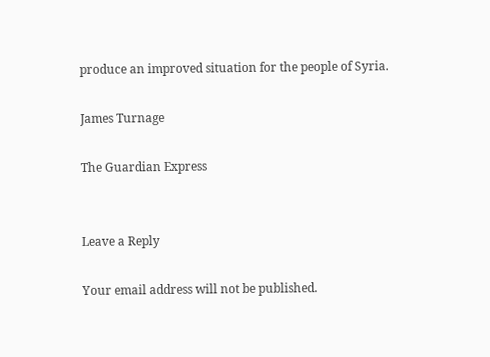produce an improved situation for the people of Syria.

James Turnage

The Guardian Express


Leave a Reply

Your email address will not be published.